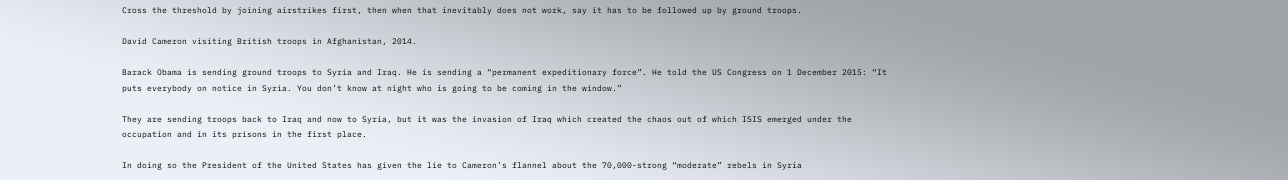Cross the threshold by joining airstrikes first, then when that inevitably does not work, say it has to be followed up by ground troops.

David Cameron visiting British troops in Afghanistan, 2014.

Barack Obama is sending ground troops to Syria and Iraq. He is sending a “permanent expeditionary force”. He told the US Congress on 1 December 2015: “It puts everybody on notice in Syria. You don’t know at night who is going to be coming in the window.”

They are sending troops back to Iraq and now to Syria, but it was the invasion of Iraq which created the chaos out of which ISIS emerged under the occupation and in its prisons in the first place.

In doing so the President of the United States has given the lie to Cameron’s flannel about the 70,000-strong “moderate” rebels in Syria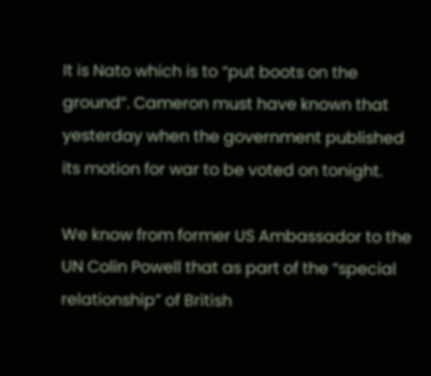It is Nato which is to “put boots on the ground”. Cameron must have known that yesterday when the government published its motion for war to be voted on tonight.

We know from former US Ambassador to the UN Colin Powell that as part of the “special relationship” of British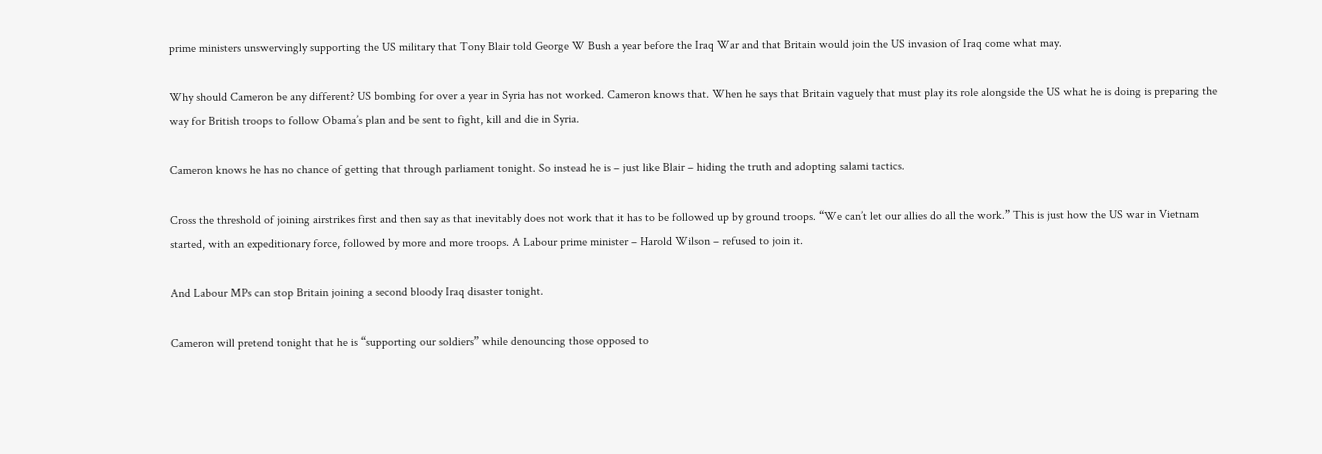prime ministers unswervingly supporting the US military that Tony Blair told George W Bush a year before the Iraq War and that Britain would join the US invasion of Iraq come what may.

Why should Cameron be any different? US bombing for over a year in Syria has not worked. Cameron knows that. When he says that Britain vaguely that must play its role alongside the US what he is doing is preparing the way for British troops to follow Obama’s plan and be sent to fight, kill and die in Syria.

Cameron knows he has no chance of getting that through parliament tonight. So instead he is – just like Blair – hiding the truth and adopting salami tactics.

Cross the threshold of joining airstrikes first and then say as that inevitably does not work that it has to be followed up by ground troops. “We can’t let our allies do all the work.” This is just how the US war in Vietnam started, with an expeditionary force, followed by more and more troops. A Labour prime minister – Harold Wilson – refused to join it.

And Labour MPs can stop Britain joining a second bloody Iraq disaster tonight.

Cameron will pretend tonight that he is “supporting our soldiers” while denouncing those opposed to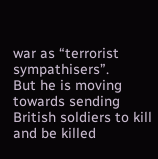war as “terrorist sympathisers”.
But he is moving towards sending British soldiers to kill and be killed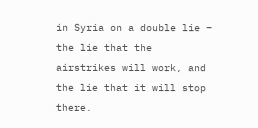in Syria on a double lie – the lie that the airstrikes will work, and the lie that it will stop there.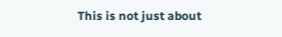This is not just about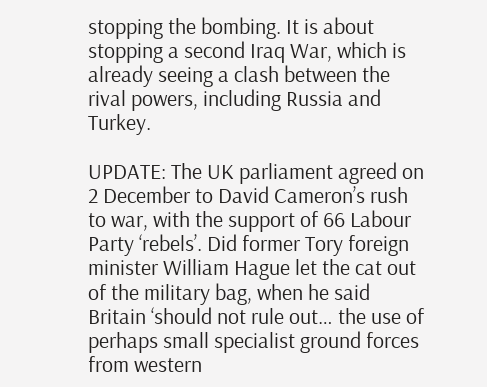stopping the bombing. It is about stopping a second Iraq War, which is already seeing a clash between the rival powers, including Russia and Turkey.

UPDATE: The UK parliament agreed on 2 December to David Cameron’s rush to war, with the support of 66 Labour Party ‘rebels’. Did former Tory foreign minister William Hague let the cat out of the military bag, when he said Britain ‘should not rule out… the use of perhaps small specialist ground forces from western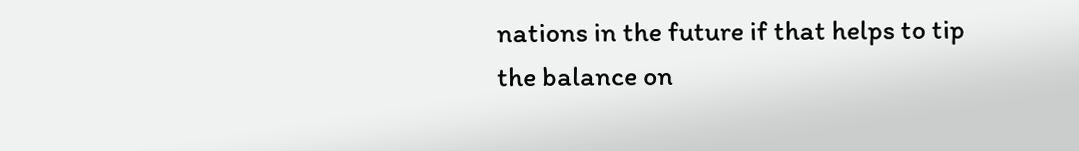nations in the future if that helps to tip the balance on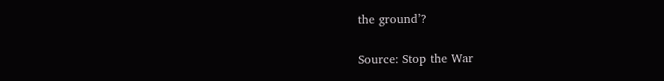the ground’?

Source: Stop the War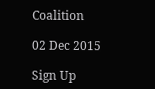Coalition

02 Dec 2015

Sign Up